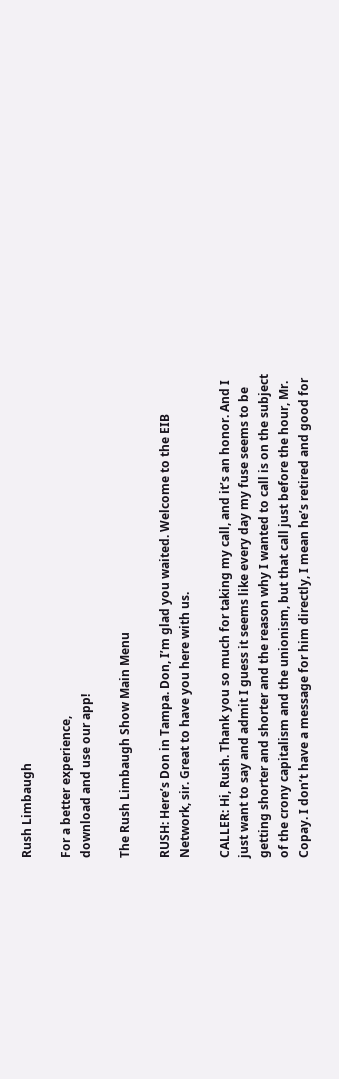Rush Limbaugh

For a better experience,
download and use our app!

The Rush Limbaugh Show Main Menu

RUSH: Here’s Don in Tampa. Don, I’m glad you waited. Welcome to the EIB Network, sir. Great to have you here with us.

CALLER: Hi, Rush. Thank you so much for taking my call, and it’s an honor. And I just want to say and admit I guess it seems like every day my fuse seems to be getting shorter and shorter and the reason why I wanted to call is on the subject of the crony capitalism and the unionism, but that call just before the hour, Mr. Copay. I don’t have a message for him directly, I mean he’s retired and good for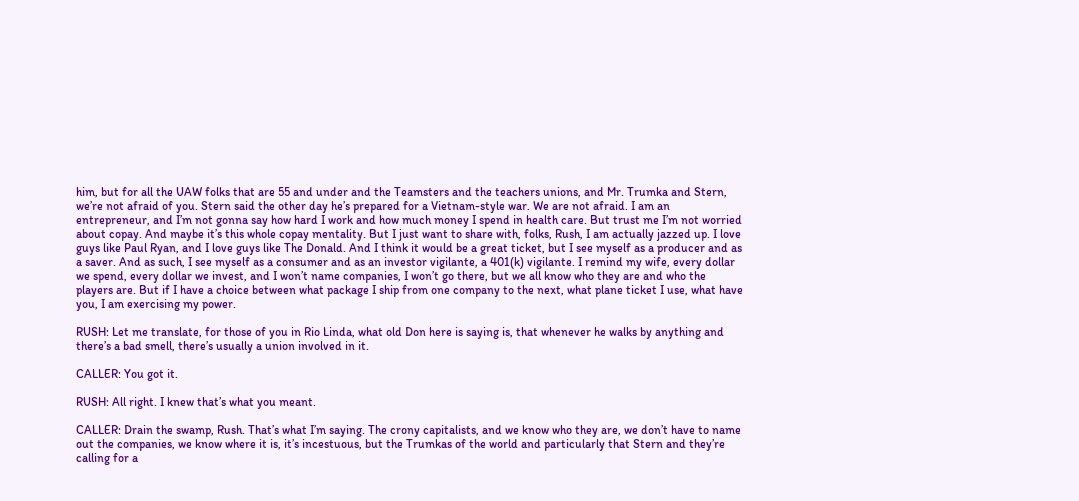him, but for all the UAW folks that are 55 and under and the Teamsters and the teachers unions, and Mr. Trumka and Stern, we’re not afraid of you. Stern said the other day he’s prepared for a Vietnam-style war. We are not afraid. I am an entrepreneur, and I’m not gonna say how hard I work and how much money I spend in health care. But trust me I’m not worried about copay. And maybe it’s this whole copay mentality. But I just want to share with, folks, Rush, I am actually jazzed up. I love guys like Paul Ryan, and I love guys like The Donald. And I think it would be a great ticket, but I see myself as a producer and as a saver. And as such, I see myself as a consumer and as an investor vigilante, a 401(k) vigilante. I remind my wife, every dollar we spend, every dollar we invest, and I won’t name companies, I won’t go there, but we all know who they are and who the players are. But if I have a choice between what package I ship from one company to the next, what plane ticket I use, what have you, I am exercising my power.

RUSH: Let me translate, for those of you in Rio Linda, what old Don here is saying is, that whenever he walks by anything and there’s a bad smell, there’s usually a union involved in it.

CALLER: You got it.

RUSH: All right. I knew that’s what you meant.

CALLER: Drain the swamp, Rush. That’s what I’m saying. The crony capitalists, and we know who they are, we don’t have to name out the companies, we know where it is, it’s incestuous, but the Trumkas of the world and particularly that Stern and they’re calling for a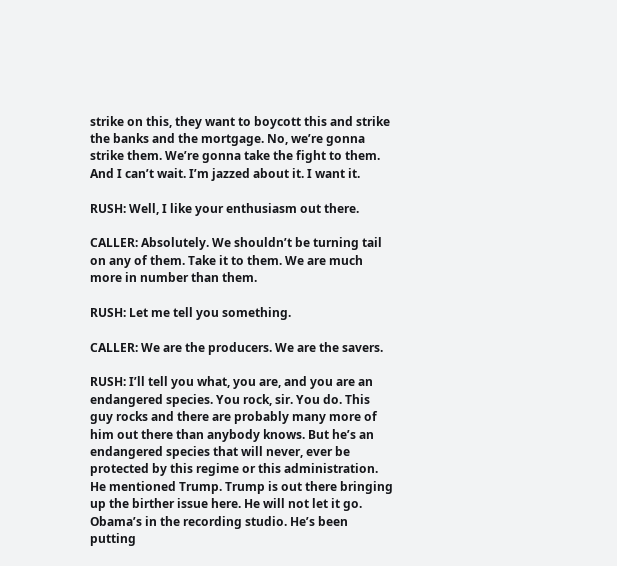strike on this, they want to boycott this and strike the banks and the mortgage. No, we’re gonna strike them. We’re gonna take the fight to them. And I can’t wait. I’m jazzed about it. I want it.

RUSH: Well, I like your enthusiasm out there.

CALLER: Absolutely. We shouldn’t be turning tail on any of them. Take it to them. We are much more in number than them.

RUSH: Let me tell you something.

CALLER: We are the producers. We are the savers.

RUSH: I’ll tell you what, you are, and you are an endangered species. You rock, sir. You do. This guy rocks and there are probably many more of him out there than anybody knows. But he’s an endangered species that will never, ever be protected by this regime or this administration. He mentioned Trump. Trump is out there bringing up the birther issue here. He will not let it go. Obama’s in the recording studio. He’s been putting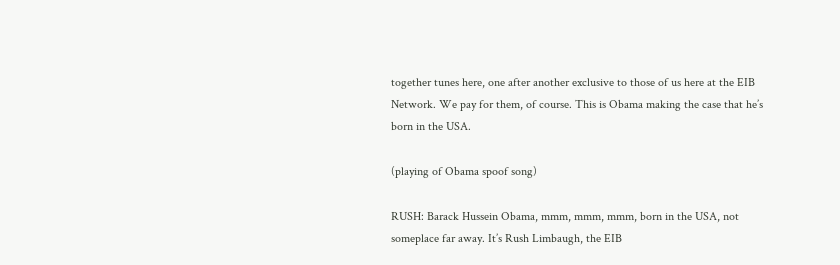together tunes here, one after another exclusive to those of us here at the EIB Network. We pay for them, of course. This is Obama making the case that he’s born in the USA.

(playing of Obama spoof song)

RUSH: Barack Hussein Obama, mmm, mmm, mmm, born in the USA, not someplace far away. It’s Rush Limbaugh, the EIB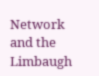Network and the Limbaugh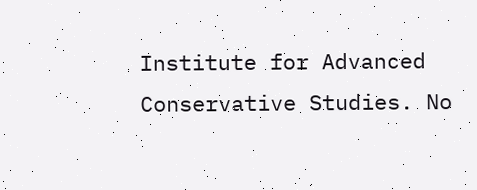Institute for Advanced Conservative Studies. No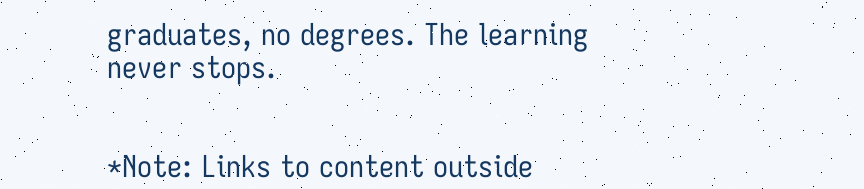graduates, no degrees. The learning never stops.


*Note: Links to content outside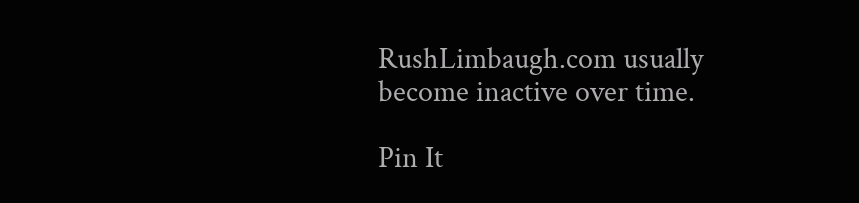RushLimbaugh.com usually become inactive over time.

Pin It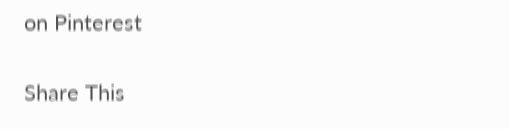on Pinterest

Share This